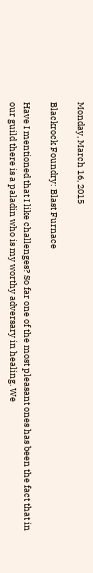Monday, March 16, 2015

Blackrock Foundry: Blast Furnace

Have I mentioned that I like challenges? So far one of the most pleasant ones has been the fact that in our guild there is a paladin who is my worthy adversary in healing. We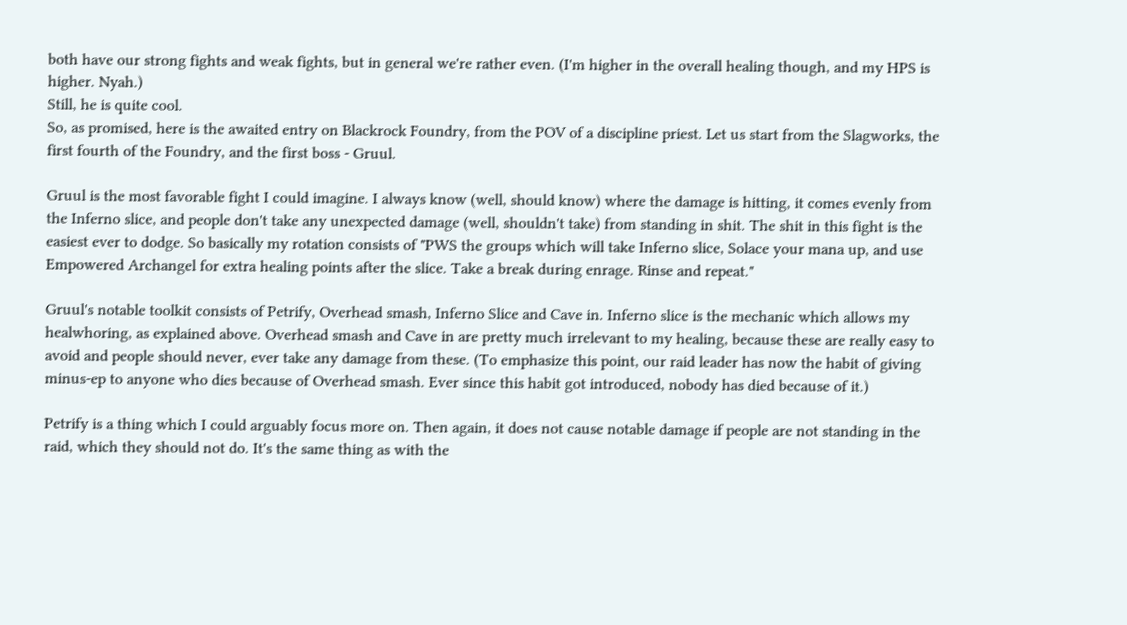both have our strong fights and weak fights, but in general we're rather even. (I'm higher in the overall healing though, and my HPS is higher. Nyah.)
Still, he is quite cool.
So, as promised, here is the awaited entry on Blackrock Foundry, from the POV of a discipline priest. Let us start from the Slagworks, the first fourth of the Foundry, and the first boss - Gruul.

Gruul is the most favorable fight I could imagine. I always know (well, should know) where the damage is hitting, it comes evenly from the Inferno slice, and people don't take any unexpected damage (well, shouldn't take) from standing in shit. The shit in this fight is the easiest ever to dodge. So basically my rotation consists of "PWS the groups which will take Inferno slice, Solace your mana up, and use Empowered Archangel for extra healing points after the slice. Take a break during enrage. Rinse and repeat."

Gruul's notable toolkit consists of Petrify, Overhead smash, Inferno Slice and Cave in. Inferno slice is the mechanic which allows my healwhoring, as explained above. Overhead smash and Cave in are pretty much irrelevant to my healing, because these are really easy to avoid and people should never, ever take any damage from these. (To emphasize this point, our raid leader has now the habit of giving minus-ep to anyone who dies because of Overhead smash. Ever since this habit got introduced, nobody has died because of it.)

Petrify is a thing which I could arguably focus more on. Then again, it does not cause notable damage if people are not standing in the raid, which they should not do. It's the same thing as with the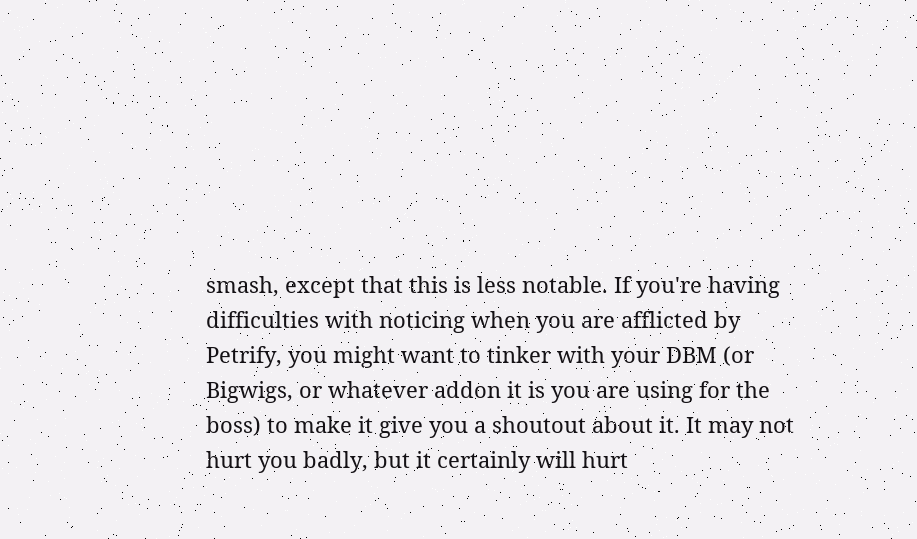smash, except that this is less notable. If you're having difficulties with noticing when you are afflicted by Petrify, you might want to tinker with your DBM (or Bigwigs, or whatever addon it is you are using for the boss) to make it give you a shoutout about it. It may not hurt you badly, but it certainly will hurt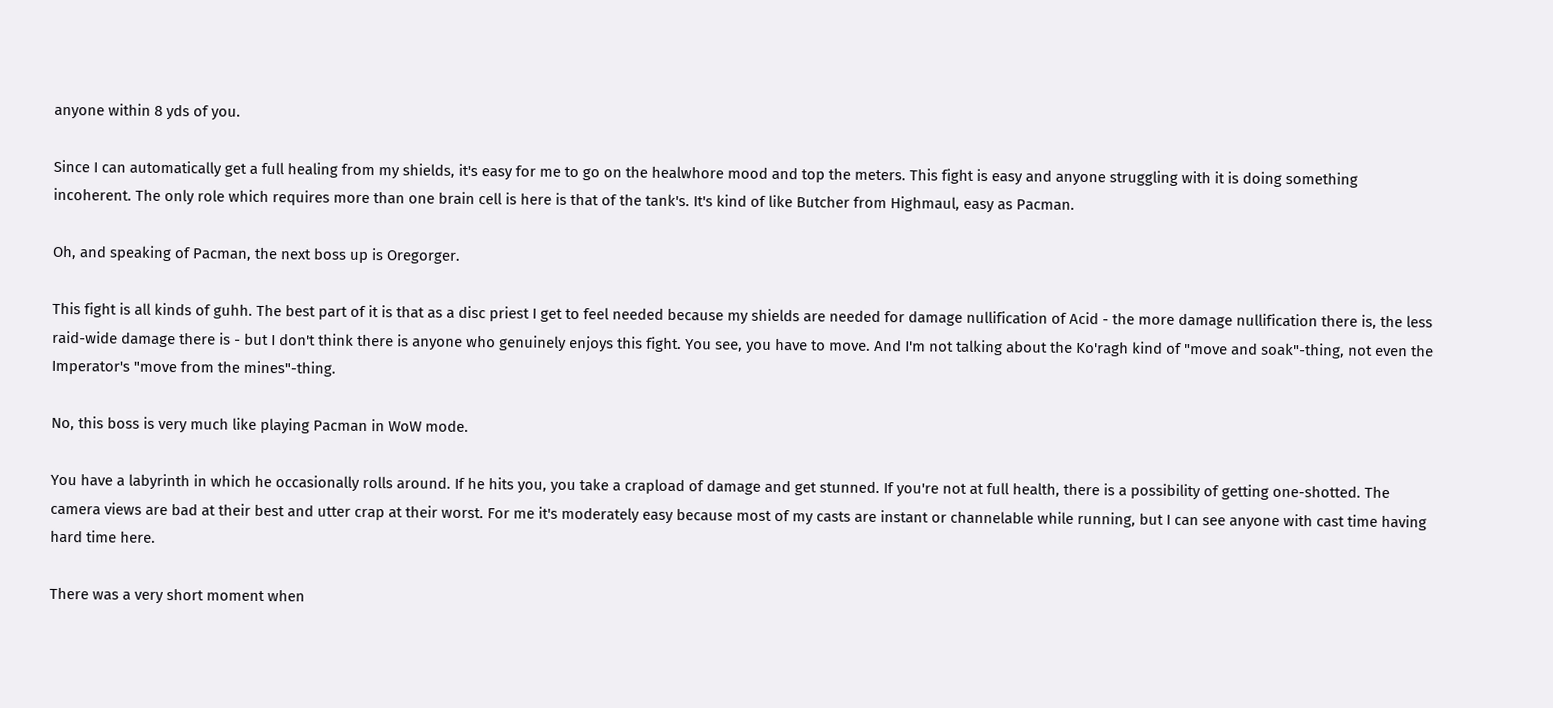anyone within 8 yds of you.

Since I can automatically get a full healing from my shields, it's easy for me to go on the healwhore mood and top the meters. This fight is easy and anyone struggling with it is doing something incoherent. The only role which requires more than one brain cell is here is that of the tank's. It's kind of like Butcher from Highmaul, easy as Pacman.

Oh, and speaking of Pacman, the next boss up is Oregorger.

This fight is all kinds of guhh. The best part of it is that as a disc priest I get to feel needed because my shields are needed for damage nullification of Acid - the more damage nullification there is, the less raid-wide damage there is - but I don't think there is anyone who genuinely enjoys this fight. You see, you have to move. And I'm not talking about the Ko'ragh kind of "move and soak"-thing, not even the Imperator's "move from the mines"-thing.

No, this boss is very much like playing Pacman in WoW mode.

You have a labyrinth in which he occasionally rolls around. If he hits you, you take a crapload of damage and get stunned. If you're not at full health, there is a possibility of getting one-shotted. The camera views are bad at their best and utter crap at their worst. For me it's moderately easy because most of my casts are instant or channelable while running, but I can see anyone with cast time having hard time here.

There was a very short moment when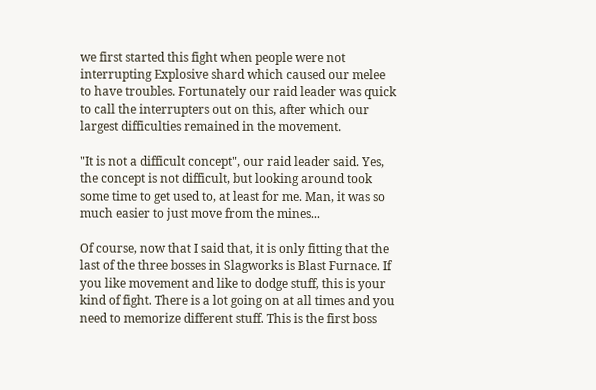we first started this fight when people were not interrupting Explosive shard which caused our melee to have troubles. Fortunately our raid leader was quick to call the interrupters out on this, after which our largest difficulties remained in the movement.

"It is not a difficult concept", our raid leader said. Yes, the concept is not difficult, but looking around took some time to get used to, at least for me. Man, it was so much easier to just move from the mines...

Of course, now that I said that, it is only fitting that the last of the three bosses in Slagworks is Blast Furnace. If you like movement and like to dodge stuff, this is your kind of fight. There is a lot going on at all times and you need to memorize different stuff. This is the first boss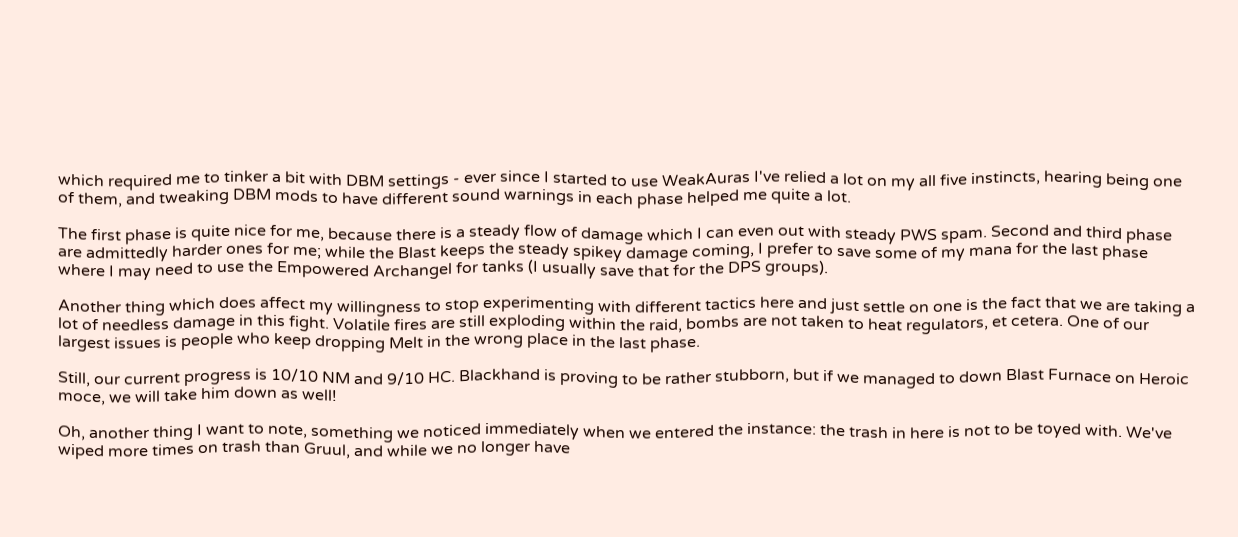which required me to tinker a bit with DBM settings - ever since I started to use WeakAuras I've relied a lot on my all five instincts, hearing being one of them, and tweaking DBM mods to have different sound warnings in each phase helped me quite a lot.

The first phase is quite nice for me, because there is a steady flow of damage which I can even out with steady PWS spam. Second and third phase are admittedly harder ones for me; while the Blast keeps the steady spikey damage coming, I prefer to save some of my mana for the last phase where I may need to use the Empowered Archangel for tanks (I usually save that for the DPS groups).

Another thing which does affect my willingness to stop experimenting with different tactics here and just settle on one is the fact that we are taking a lot of needless damage in this fight. Volatile fires are still exploding within the raid, bombs are not taken to heat regulators, et cetera. One of our largest issues is people who keep dropping Melt in the wrong place in the last phase.

Still, our current progress is 10/10 NM and 9/10 HC. Blackhand is proving to be rather stubborn, but if we managed to down Blast Furnace on Heroic moce, we will take him down as well!

Oh, another thing I want to note, something we noticed immediately when we entered the instance: the trash in here is not to be toyed with. We've wiped more times on trash than Gruul, and while we no longer have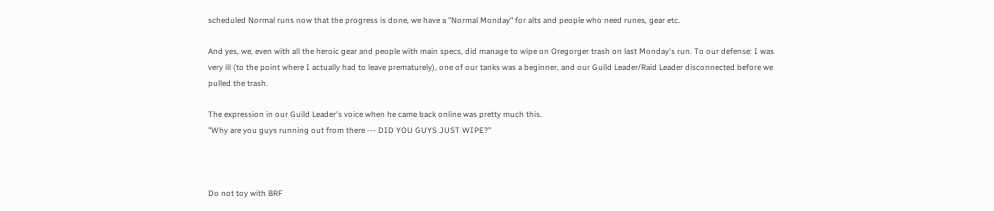scheduled Normal runs now that the progress is done, we have a "Normal Monday" for alts and people who need runes, gear etc.

And yes, we, even with all the heroic gear and people with main specs, did manage to wipe on Oregorger trash on last Monday's run. To our defense: I was very ill (to the point where I actually had to leave prematurely), one of our tanks was a beginner, and our Guild Leader/Raid Leader disconnected before we pulled the trash.

The expression in our Guild Leader's voice when he came back online was pretty much this.
"Why are you guys running out from there --- DID YOU GUYS JUST WIPE?"



Do not toy with BRF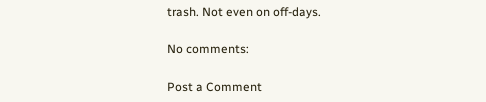trash. Not even on off-days.

No comments:

Post a Comment